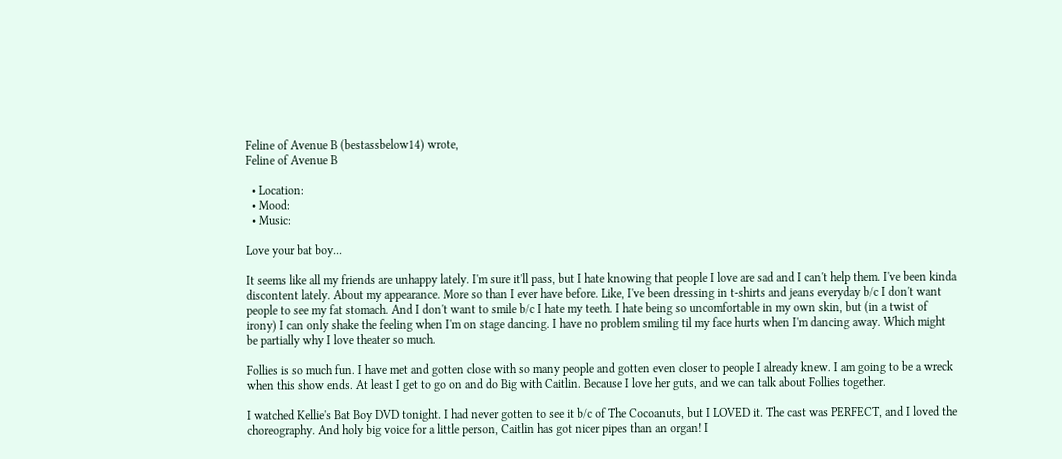Feline of Avenue B (bestassbelow14) wrote,
Feline of Avenue B

  • Location:
  • Mood:
  • Music:

Love your bat boy...

It seems like all my friends are unhappy lately. I'm sure it'll pass, but I hate knowing that people I love are sad and I can't help them. I've been kinda discontent lately. About my appearance. More so than I ever have before. Like, I've been dressing in t-shirts and jeans everyday b/c I don't want people to see my fat stomach. And I don't want to smile b/c I hate my teeth. I hate being so uncomfortable in my own skin, but (in a twist of irony) I can only shake the feeling when I'm on stage dancing. I have no problem smiling til my face hurts when I'm dancing away. Which might be partially why I love theater so much.

Follies is so much fun. I have met and gotten close with so many people and gotten even closer to people I already knew. I am going to be a wreck when this show ends. At least I get to go on and do Big with Caitlin. Because I love her guts, and we can talk about Follies together.

I watched Kellie's Bat Boy DVD tonight. I had never gotten to see it b/c of The Cocoanuts, but I LOVED it. The cast was PERFECT, and I loved the choreography. And holy big voice for a little person, Caitlin has got nicer pipes than an organ! I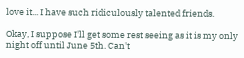love it... I have such ridiculously talented friends.

Okay, I suppose I'll get some rest seeing as it is my only night off until June 5th. Can't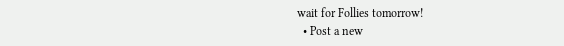wait for Follies tomorrow!
  • Post a new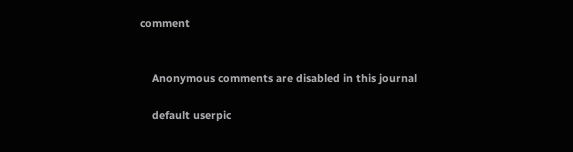comment


    Anonymous comments are disabled in this journal

    default userpic